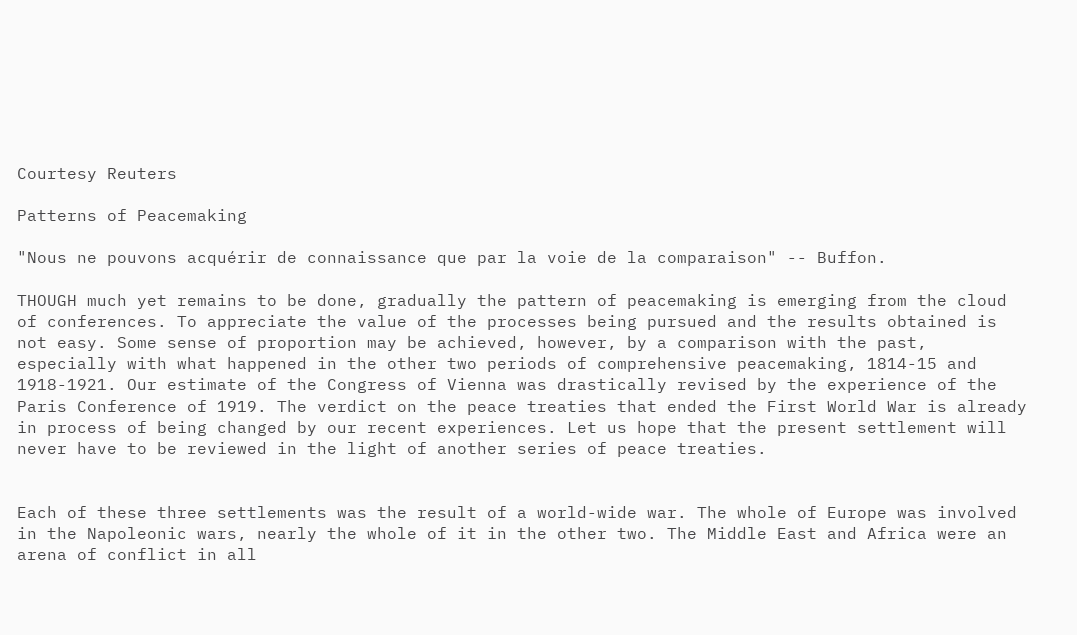Courtesy Reuters

Patterns of Peacemaking

"Nous ne pouvons acquérir de connaissance que par la voie de la comparaison" -- Buffon.

THOUGH much yet remains to be done, gradually the pattern of peacemaking is emerging from the cloud of conferences. To appreciate the value of the processes being pursued and the results obtained is not easy. Some sense of proportion may be achieved, however, by a comparison with the past, especially with what happened in the other two periods of comprehensive peacemaking, 1814-15 and 1918-1921. Our estimate of the Congress of Vienna was drastically revised by the experience of the Paris Conference of 1919. The verdict on the peace treaties that ended the First World War is already in process of being changed by our recent experiences. Let us hope that the present settlement will never have to be reviewed in the light of another series of peace treaties.


Each of these three settlements was the result of a world-wide war. The whole of Europe was involved in the Napoleonic wars, nearly the whole of it in the other two. The Middle East and Africa were an arena of conflict in all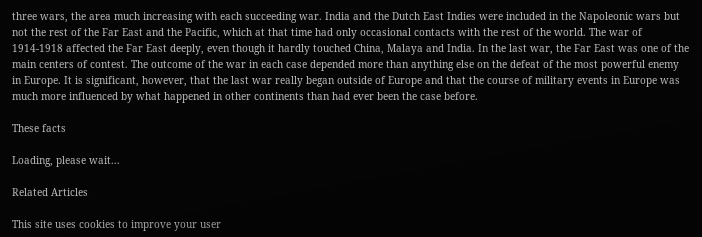three wars, the area much increasing with each succeeding war. India and the Dutch East Indies were included in the Napoleonic wars but not the rest of the Far East and the Pacific, which at that time had only occasional contacts with the rest of the world. The war of 1914-1918 affected the Far East deeply, even though it hardly touched China, Malaya and India. In the last war, the Far East was one of the main centers of contest. The outcome of the war in each case depended more than anything else on the defeat of the most powerful enemy in Europe. It is significant, however, that the last war really began outside of Europe and that the course of military events in Europe was much more influenced by what happened in other continents than had ever been the case before.

These facts

Loading, please wait...

Related Articles

This site uses cookies to improve your user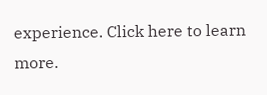experience. Click here to learn more.